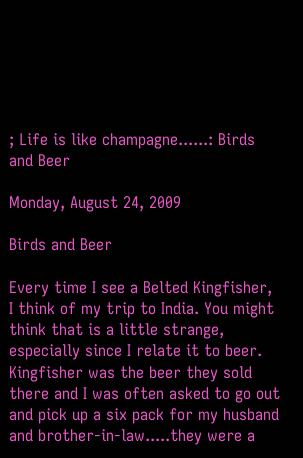; Life is like champagne......: Birds and Beer

Monday, August 24, 2009

Birds and Beer

Every time I see a Belted Kingfisher, I think of my trip to India. You might think that is a little strange, especially since I relate it to beer. Kingfisher was the beer they sold there and I was often asked to go out and pick up a six pack for my husband and brother-in-law.....they were a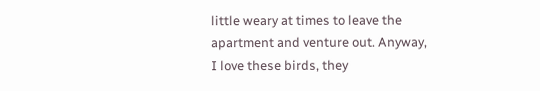little weary at times to leave the apartment and venture out. Anyway, I love these birds, they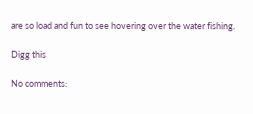are so load and fun to see hovering over the water fishing.

Digg this

No comments: